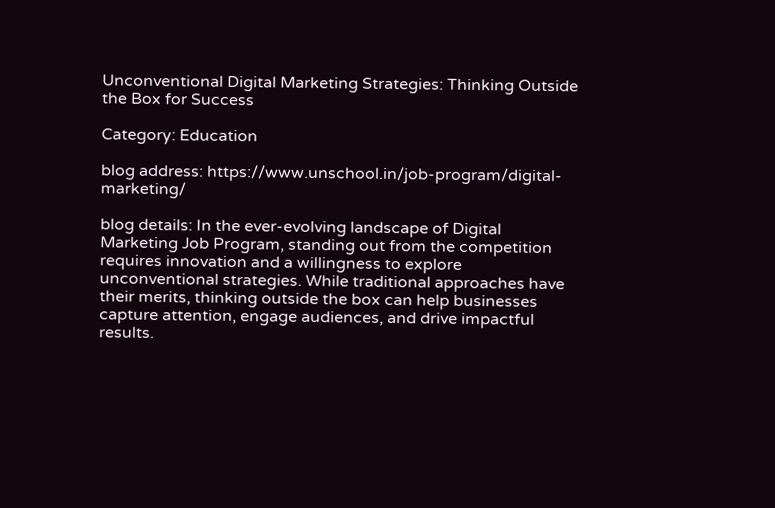Unconventional Digital Marketing Strategies: Thinking Outside the Box for Success

Category: Education

blog address: https://www.unschool.in/job-program/digital-marketing/

blog details: In the ever-evolving landscape of Digital Marketing Job Program, standing out from the competition requires innovation and a willingness to explore unconventional strategies. While traditional approaches have their merits, thinking outside the box can help businesses capture attention, engage audiences, and drive impactful results.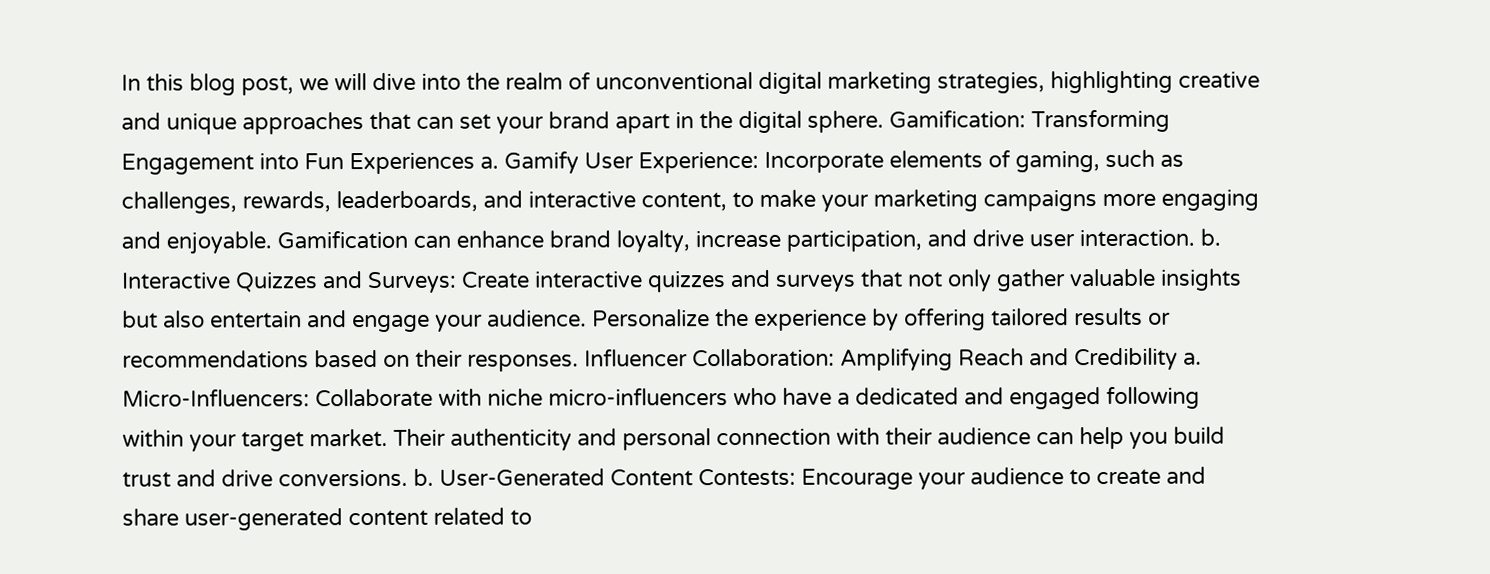In this blog post, we will dive into the realm of unconventional digital marketing strategies, highlighting creative and unique approaches that can set your brand apart in the digital sphere. Gamification: Transforming Engagement into Fun Experiences a. Gamify User Experience: Incorporate elements of gaming, such as challenges, rewards, leaderboards, and interactive content, to make your marketing campaigns more engaging and enjoyable. Gamification can enhance brand loyalty, increase participation, and drive user interaction. b. Interactive Quizzes and Surveys: Create interactive quizzes and surveys that not only gather valuable insights but also entertain and engage your audience. Personalize the experience by offering tailored results or recommendations based on their responses. Influencer Collaboration: Amplifying Reach and Credibility a. Micro-Influencers: Collaborate with niche micro-influencers who have a dedicated and engaged following within your target market. Their authenticity and personal connection with their audience can help you build trust and drive conversions. b. User-Generated Content Contests: Encourage your audience to create and share user-generated content related to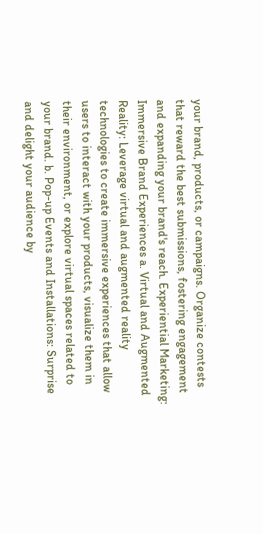your brand, products, or campaigns. Organize contests that reward the best submissions, fostering engagement and expanding your brand's reach. Experiential Marketing: Immersive Brand Experiences a. Virtual and Augmented Reality: Leverage virtual and augmented reality technologies to create immersive experiences that allow users to interact with your products, visualize them in their environment, or explore virtual spaces related to your brand. b. Pop-up Events and Installations: Surprise and delight your audience by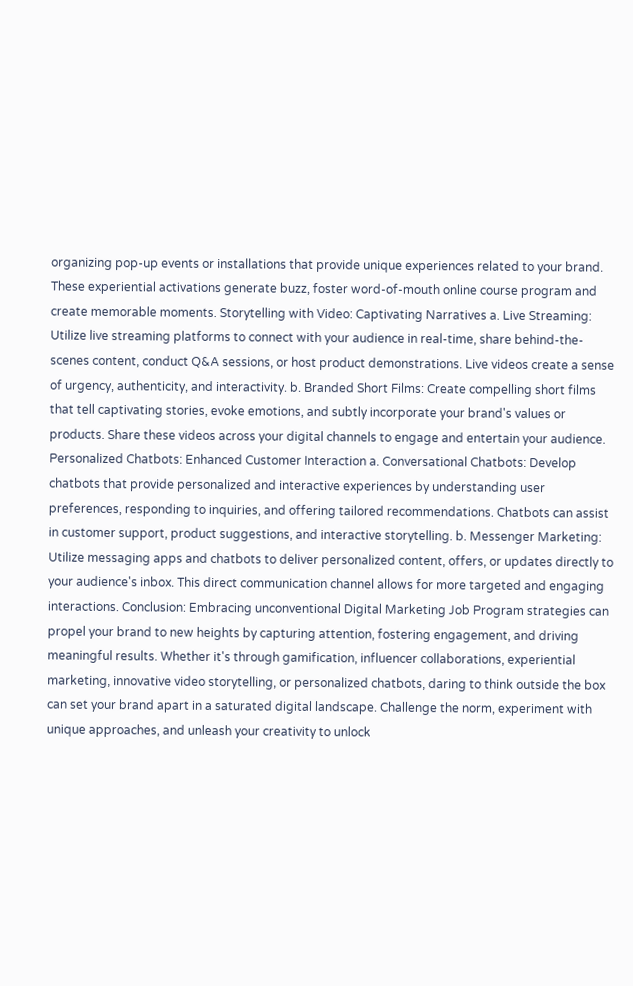organizing pop-up events or installations that provide unique experiences related to your brand. These experiential activations generate buzz, foster word-of-mouth online course program and create memorable moments. Storytelling with Video: Captivating Narratives a. Live Streaming: Utilize live streaming platforms to connect with your audience in real-time, share behind-the-scenes content, conduct Q&A sessions, or host product demonstrations. Live videos create a sense of urgency, authenticity, and interactivity. b. Branded Short Films: Create compelling short films that tell captivating stories, evoke emotions, and subtly incorporate your brand's values or products. Share these videos across your digital channels to engage and entertain your audience. Personalized Chatbots: Enhanced Customer Interaction a. Conversational Chatbots: Develop chatbots that provide personalized and interactive experiences by understanding user preferences, responding to inquiries, and offering tailored recommendations. Chatbots can assist in customer support, product suggestions, and interactive storytelling. b. Messenger Marketing: Utilize messaging apps and chatbots to deliver personalized content, offers, or updates directly to your audience's inbox. This direct communication channel allows for more targeted and engaging interactions. Conclusion: Embracing unconventional Digital Marketing Job Program strategies can propel your brand to new heights by capturing attention, fostering engagement, and driving meaningful results. Whether it's through gamification, influencer collaborations, experiential marketing, innovative video storytelling, or personalized chatbots, daring to think outside the box can set your brand apart in a saturated digital landscape. Challenge the norm, experiment with unique approaches, and unleash your creativity to unlock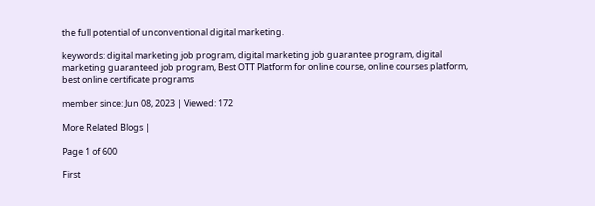the full potential of unconventional digital marketing.

keywords: digital marketing job program, digital marketing job guarantee program, digital marketing guaranteed job program, Best OTT Platform for online course, online courses platform, best online certificate programs

member since: Jun 08, 2023 | Viewed: 172

More Related Blogs |

Page 1 of 600

First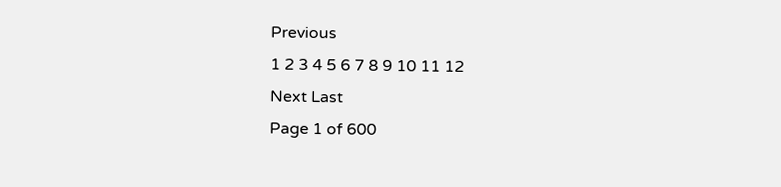Previous
1 2 3 4 5 6 7 8 9 10 11 12
Next Last
Page 1 of 600